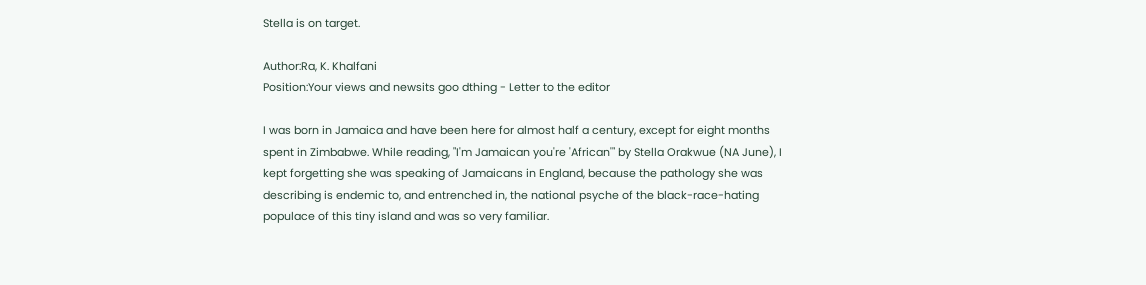Stella is on target.

Author:Ra, K. Khalfani
Position:Your views and newsits goo dthing - Letter to the editor

I was born in Jamaica and have been here for almost half a century, except for eight months spent in Zimbabwe. While reading, "I'm Jamaican you're 'African'" by Stella Orakwue (NA June), I kept forgetting she was speaking of Jamaicans in England, because the pathology she was describing is endemic to, and entrenched in, the national psyche of the black-race-hating populace of this tiny island and was so very familiar.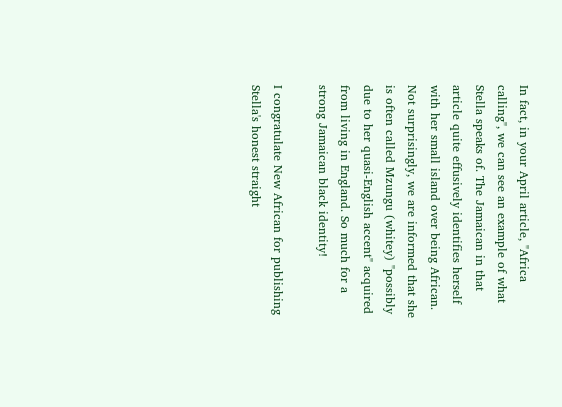In fact, in your April article, "Africa calling", we can see an example of what Stella speaks of. The Jamaican in that article quite effusively identifies herself with her small island over being African. Not surprisingly, we are informed that she is often called Mzungu (whitey) "possibly due to her quasi-English accent" acquired from living in England. So much for a strong Jamaican black identity!

I congratulate New African for publishing Stella's honest straight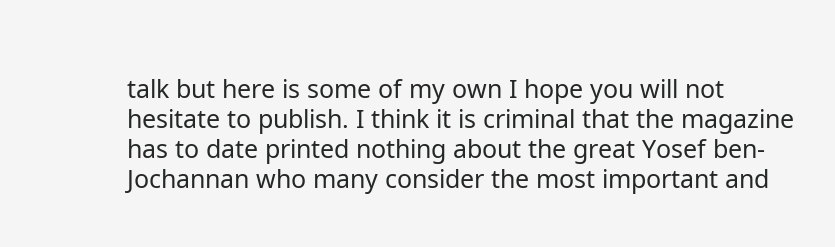talk but here is some of my own I hope you will not hesitate to publish. I think it is criminal that the magazine has to date printed nothing about the great Yosef ben-Jochannan who many consider the most important and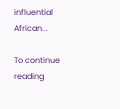influential African...

To continue reading